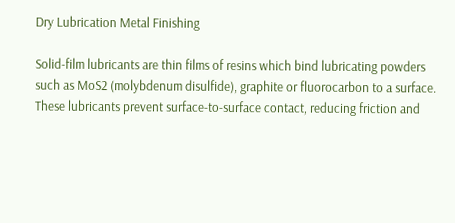Dry Lubrication Metal Finishing

Solid-film lubricants are thin films of resins which bind lubricating powders such as MoS2 (molybdenum disulfide), graphite or fluorocarbon to a surface. These lubricants prevent surface-to-surface contact, reducing friction and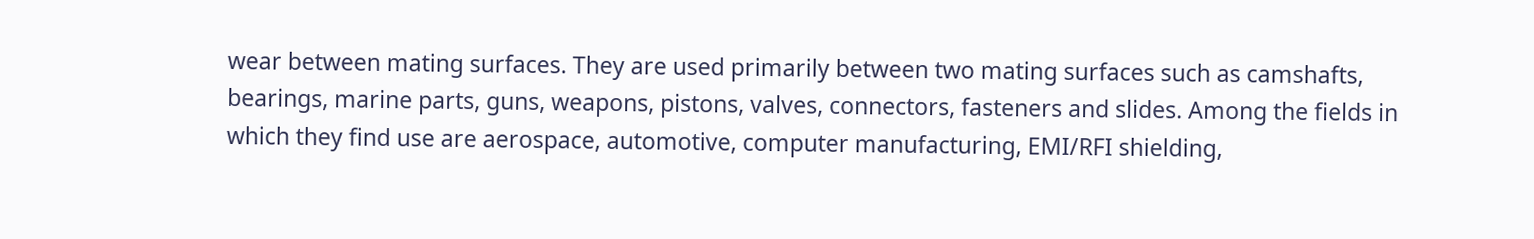wear between mating surfaces. They are used primarily between two mating surfaces such as camshafts, bearings, marine parts, guns, weapons, pistons, valves, connectors, fasteners and slides. Among the fields in which they find use are aerospace, automotive, computer manufacturing, EMI/RFI shielding,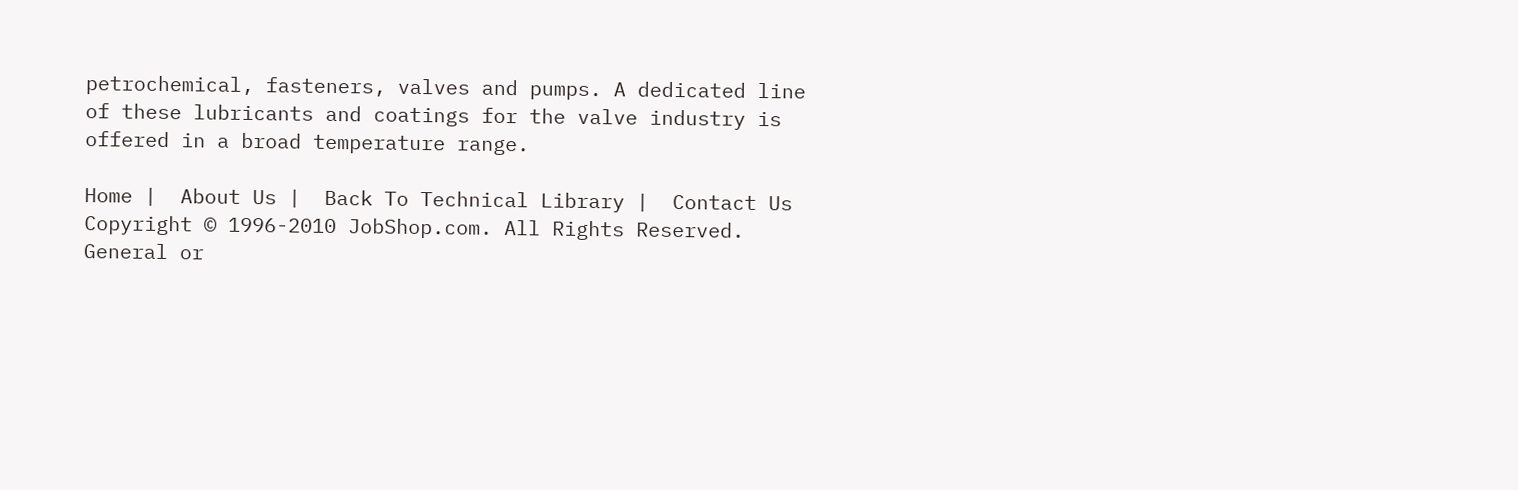petrochemical, fasteners, valves and pumps. A dedicated line of these lubricants and coatings for the valve industry is offered in a broad temperature range.

Home |  About Us |  Back To Technical Library |  Contact Us
Copyright © 1996-2010 JobShop.com. All Rights Reserved.
General or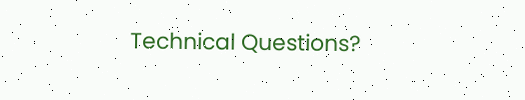Technical Questions?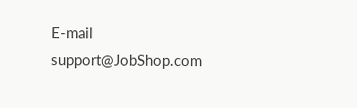E-mail support@JobShop.com